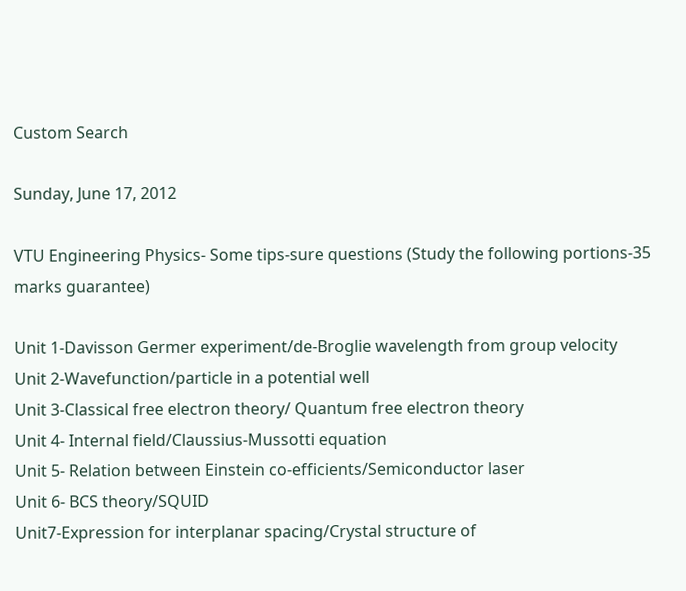Custom Search

Sunday, June 17, 2012

VTU Engineering Physics- Some tips-sure questions (Study the following portions-35 marks guarantee)

Unit 1-Davisson Germer experiment/de-Broglie wavelength from group velocity
Unit 2-Wavefunction/particle in a potential well
Unit 3-Classical free electron theory/ Quantum free electron theory
Unit 4- Internal field/Claussius-Mussotti equation
Unit 5- Relation between Einstein co-efficients/Semiconductor laser
Unit 6- BCS theory/SQUID
Unit7-Expression for interplanar spacing/Crystal structure of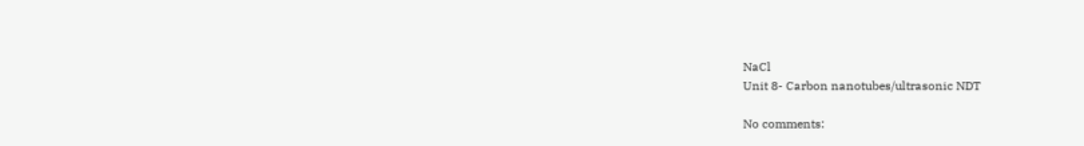NaCl
Unit 8- Carbon nanotubes/ultrasonic NDT

No comments: